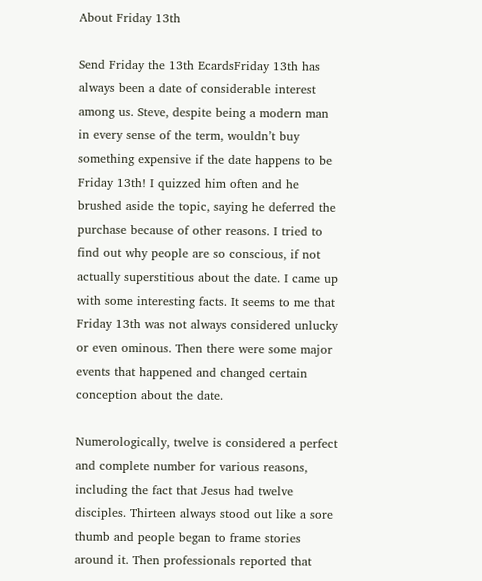About Friday 13th

Send Friday the 13th EcardsFriday 13th has always been a date of considerable interest among us. Steve, despite being a modern man in every sense of the term, wouldn’t buy something expensive if the date happens to be Friday 13th! I quizzed him often and he brushed aside the topic, saying he deferred the purchase because of other reasons. I tried to find out why people are so conscious, if not actually superstitious about the date. I came up with some interesting facts. It seems to me that Friday 13th was not always considered unlucky or even ominous. Then there were some major events that happened and changed certain conception about the date.

Numerologically, twelve is considered a perfect and complete number for various reasons, including the fact that Jesus had twelve disciples. Thirteen always stood out like a sore thumb and people began to frame stories around it. Then professionals reported that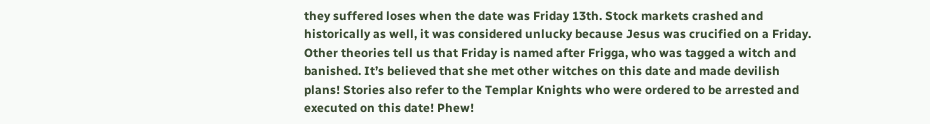they suffered loses when the date was Friday 13th. Stock markets crashed and historically as well, it was considered unlucky because Jesus was crucified on a Friday. Other theories tell us that Friday is named after Frigga, who was tagged a witch and banished. It’s believed that she met other witches on this date and made devilish plans! Stories also refer to the Templar Knights who were ordered to be arrested and executed on this date! Phew!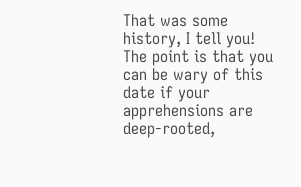That was some history, I tell you! The point is that you can be wary of this date if your apprehensions are deep-rooted,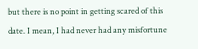but there is no point in getting scared of this date. I mean, I had never had any misfortune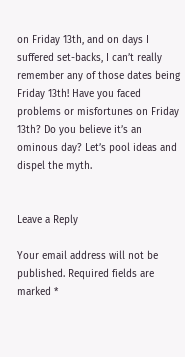on Friday 13th, and on days I suffered set-backs, I can’t really remember any of those dates being Friday 13th! Have you faced problems or misfortunes on Friday 13th? Do you believe it’s an ominous day? Let’s pool ideas and dispel the myth.


Leave a Reply

Your email address will not be published. Required fields are marked *